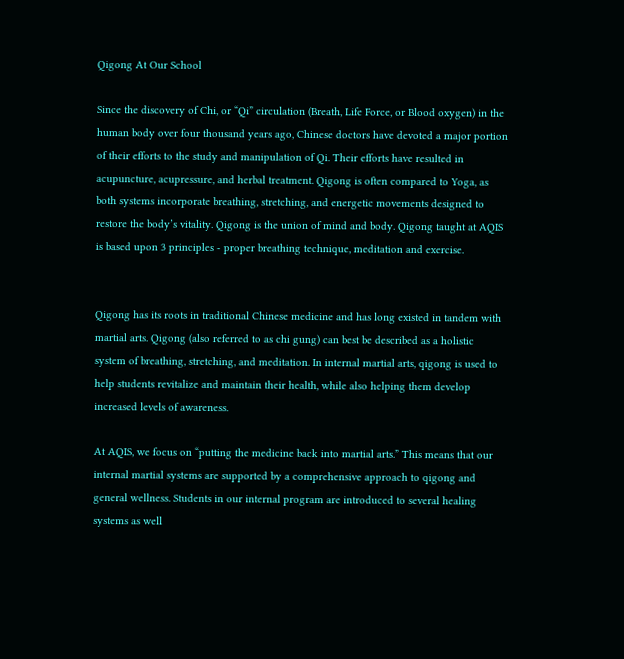Qigong At Our School

Since the discovery of Chi, or “Qi” circulation (Breath, Life Force, or Blood oxygen) in the human body over four thousand years ago, Chinese doctors have devoted a major portion of their efforts to the study and manipulation of Qi. Their efforts have resulted in acupuncture, acupressure, and herbal treatment. Qigong is often compared to Yoga, as both systems incorporate breathing, stretching, and energetic movements designed to restore the body’s vitality. Qigong is the union of mind and body. Qigong taught at AQIS is based upon 3 principles - proper breathing technique, meditation and exercise.


Qigong has its roots in traditional Chinese medicine and has long existed in tandem with martial arts. Qigong (also referred to as chi gung) can best be described as a holistic system of breathing, stretching, and meditation. In internal martial arts, qigong is used to help students revitalize and maintain their health, while also helping them develop increased levels of awareness.

At AQIS, we focus on “putting the medicine back into martial arts.” This means that our internal martial systems are supported by a comprehensive approach to qigong and general wellness. Students in our internal program are introduced to several healing systems as well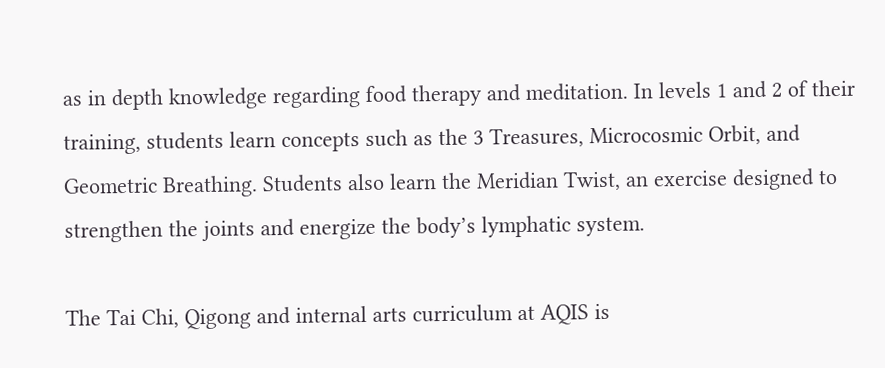as in depth knowledge regarding food therapy and meditation. In levels 1 and 2 of their training, students learn concepts such as the 3 Treasures, Microcosmic Orbit, and Geometric Breathing. Students also learn the Meridian Twist, an exercise designed to strengthen the joints and energize the body’s lymphatic system.

The Tai Chi, Qigong and internal arts curriculum at AQIS is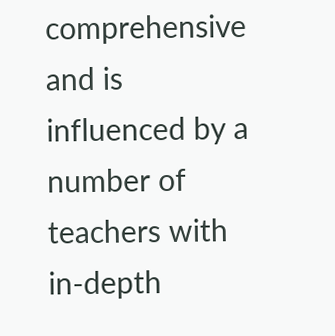comprehensive and is influenced by a number of teachers with in-depth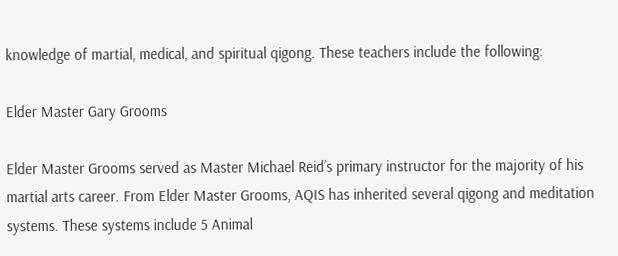knowledge of martial, medical, and spiritual qigong. These teachers include the following:

Elder Master Gary Grooms

Elder Master Grooms served as Master Michael Reid’s primary instructor for the majority of his martial arts career. From Elder Master Grooms, AQIS has inherited several qigong and meditation systems. These systems include 5 Animal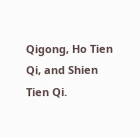Qigong, Ho Tien Qi, and Shien Tien Qi.